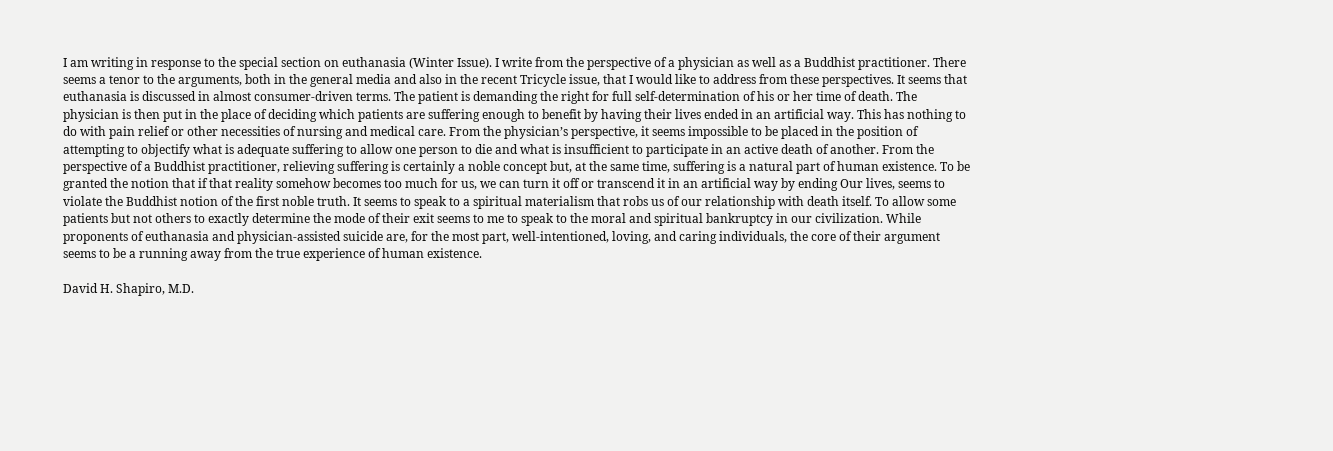I am writing in response to the special section on euthanasia (Winter Issue). I write from the perspective of a physician as well as a Buddhist practitioner. There seems a tenor to the arguments, both in the general media and also in the recent Tricycle issue, that I would like to address from these perspectives. It seems that euthanasia is discussed in almost consumer-driven terms. The patient is demanding the right for full self-determination of his or her time of death. The physician is then put in the place of deciding which patients are suffering enough to benefit by having their lives ended in an artificial way. This has nothing to do with pain relief or other necessities of nursing and medical care. From the physician’s perspective, it seems impossible to be placed in the position of attempting to objectify what is adequate suffering to allow one person to die and what is insufficient to participate in an active death of another. From the perspective of a Buddhist practitioner, relieving suffering is certainly a noble concept but, at the same time, suffering is a natural part of human existence. To be granted the notion that if that reality somehow becomes too much for us, we can turn it off or transcend it in an artificial way by ending Our lives, seems to violate the Buddhist notion of the first noble truth. It seems to speak to a spiritual materialism that robs us of our relationship with death itself. To allow some patients but not others to exactly determine the mode of their exit seems to me to speak to the moral and spiritual bankruptcy in our civilization. While proponents of euthanasia and physician-assisted suicide are, for the most part, well-intentioned, loving, and caring individuals, the core of their argument seems to be a running away from the true experience of human existence.

David H. Shapiro, M.D.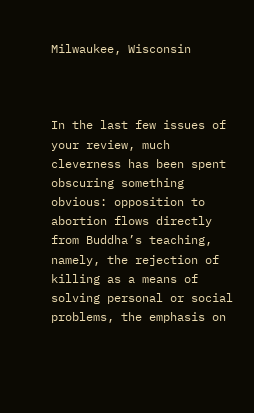Milwaukee, Wisconsin



In the last few issues of your review, much cleverness has been spent obscuring something obvious: opposition to abortion flows directly from Buddha’s teaching, namely, the rejection of killing as a means of solving personal or social problems, the emphasis on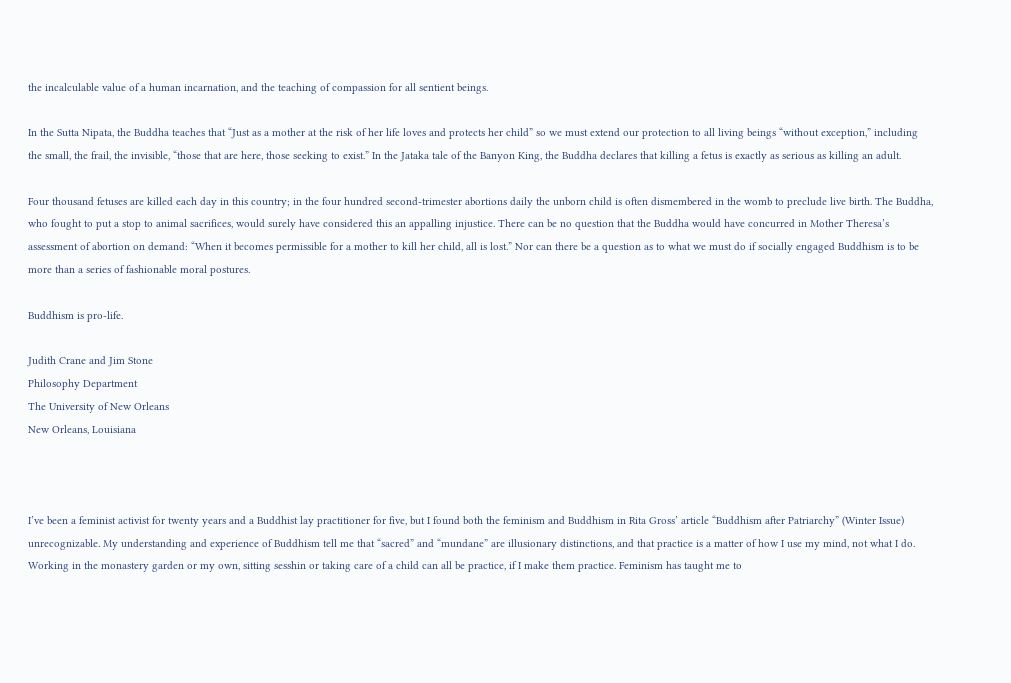the incalculable value of a human incarnation, and the teaching of compassion for all sentient beings.

In the Sutta Nipata, the Buddha teaches that “Just as a mother at the risk of her life loves and protects her child” so we must extend our protection to all living beings “without exception,” including the small, the frail, the invisible, “those that are here, those seeking to exist.” In the Jataka tale of the Banyon King, the Buddha declares that killing a fetus is exactly as serious as killing an adult.

Four thousand fetuses are killed each day in this country; in the four hundred second-trimester abortions daily the unborn child is often dismembered in the womb to preclude live birth. The Buddha, who fought to put a stop to animal sacrifices, would surely have considered this an appalling injustice. There can be no question that the Buddha would have concurred in Mother Theresa’s assessment of abortion on demand: “When it becomes permissible for a mother to kill her child, all is lost.” Nor can there be a question as to what we must do if socially engaged Buddhism is to be more than a series of fashionable moral postures.

Buddhism is pro-life.

Judith Crane and Jim Stone
Philosophy Department
The University of New Orleans
New Orleans, Louisiana



I’ve been a feminist activist for twenty years and a Buddhist lay practitioner for five, but I found both the feminism and Buddhism in Rita Gross’ article “Buddhism after Patriarchy” (Winter Issue) unrecognizable. My understanding and experience of Buddhism tell me that “sacred” and “mundane” are illusionary distinctions, and that practice is a matter of how I use my mind, not what I do. Working in the monastery garden or my own, sitting sesshin or taking care of a child can all be practice, if I make them practice. Feminism has taught me to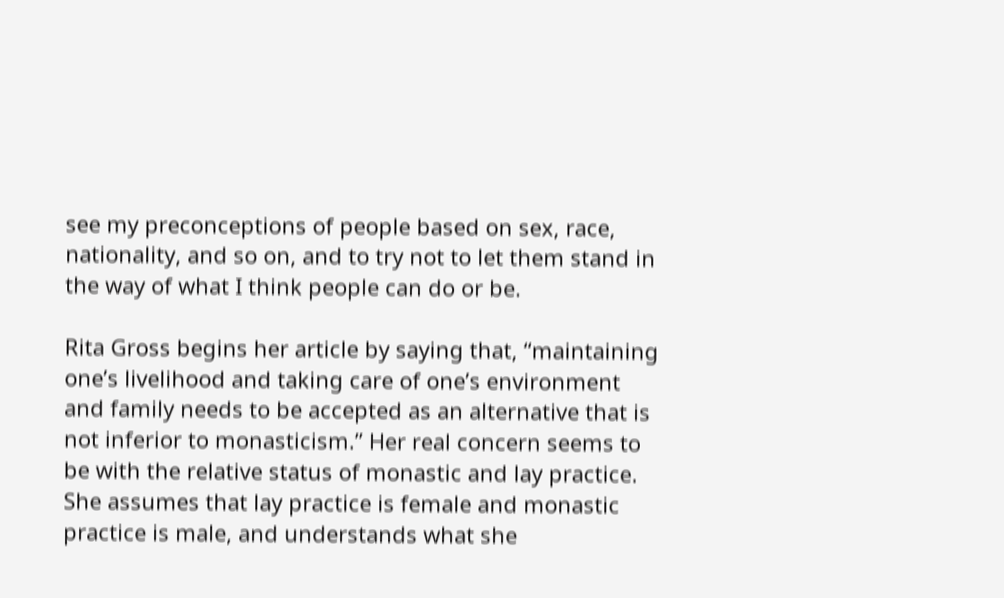see my preconceptions of people based on sex, race, nationality, and so on, and to try not to let them stand in the way of what I think people can do or be.

Rita Gross begins her article by saying that, “maintaining one’s livelihood and taking care of one’s environment and family needs to be accepted as an alternative that is not inferior to monasticism.” Her real concern seems to be with the relative status of monastic and lay practice. She assumes that lay practice is female and monastic practice is male, and understands what she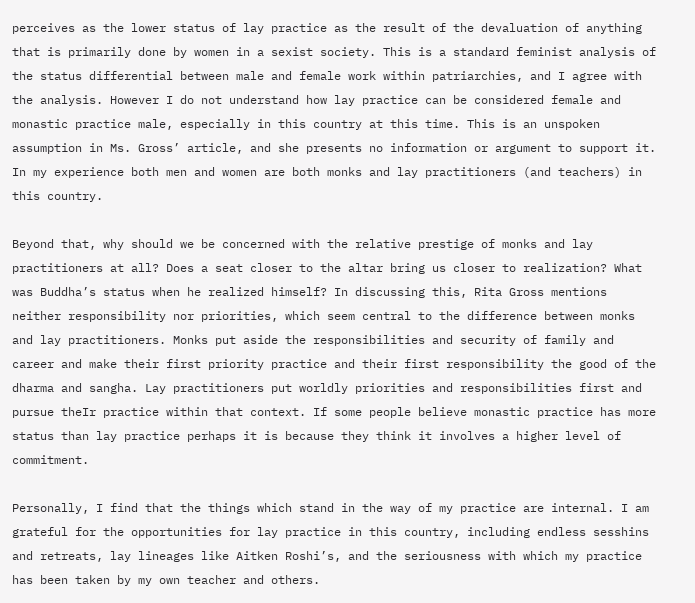perceives as the lower status of lay practice as the result of the devaluation of anything that is primarily done by women in a sexist society. This is a standard feminist analysis of the status differential between male and female work within patriarchies, and I agree with the analysis. However I do not understand how lay practice can be considered female and monastic practice male, especially in this country at this time. This is an unspoken assumption in Ms. Gross’ article, and she presents no information or argument to support it. In my experience both men and women are both monks and lay practitioners (and teachers) in this country.

Beyond that, why should we be concerned with the relative prestige of monks and lay practitioners at all? Does a seat closer to the altar bring us closer to realization? What was Buddha’s status when he realized himself? In discussing this, Rita Gross mentions neither responsibility nor priorities, which seem central to the difference between monks and lay practitioners. Monks put aside the responsibilities and security of family and career and make their first priority practice and their first responsibility the good of the dharma and sangha. Lay practitioners put worldly priorities and responsibilities first and pursue theIr practice within that context. If some people believe monastic practice has more status than lay practice perhaps it is because they think it involves a higher level of commitment.

Personally, I find that the things which stand in the way of my practice are internal. I am grateful for the opportunities for lay practice in this country, including endless sesshins and retreats, lay lineages like Aitken Roshi’s, and the seriousness with which my practice has been taken by my own teacher and others.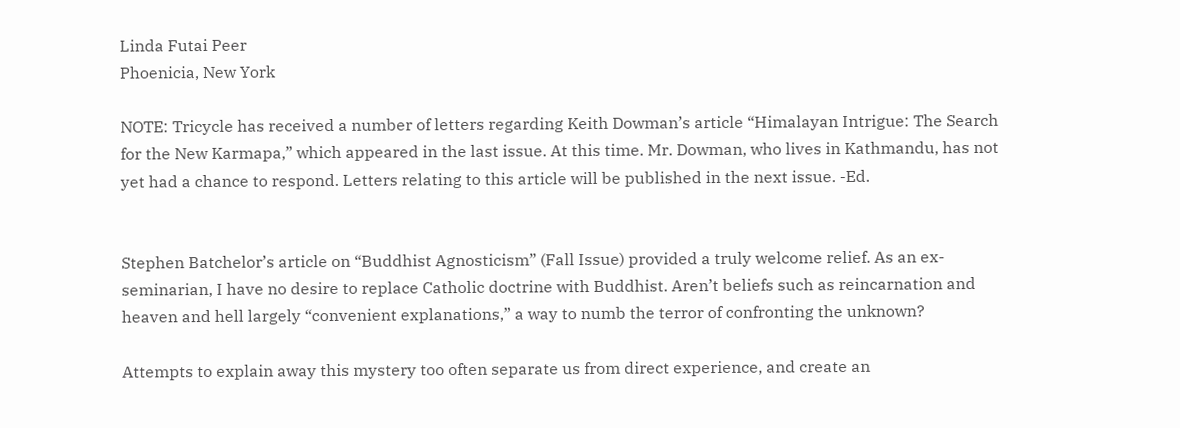Linda Futai Peer
Phoenicia, New York

NOTE: Tricycle has received a number of letters regarding Keith Dowman’s article “Himalayan Intrigue: The Search for the New Karmapa,” which appeared in the last issue. At this time. Mr. Dowman, who lives in Kathmandu, has not yet had a chance to respond. Letters relating to this article will be published in the next issue. -Ed.


Stephen Batchelor’s article on “Buddhist Agnosticism” (Fall Issue) provided a truly welcome relief. As an ex-seminarian, I have no desire to replace Catholic doctrine with Buddhist. Aren’t beliefs such as reincarnation and heaven and hell largely “convenient explanations,” a way to numb the terror of confronting the unknown?

Attempts to explain away this mystery too often separate us from direct experience, and create an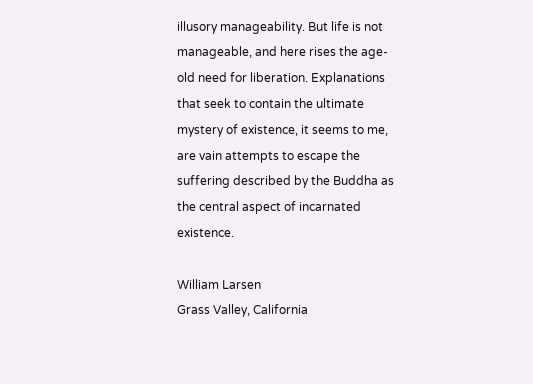illusory manageability. But life is not manageable, and here rises the age-old need for liberation. Explanations that seek to contain the ultimate mystery of existence, it seems to me, are vain attempts to escape the suffering described by the Buddha as the central aspect of incarnated existence.

William Larsen
Grass Valley, California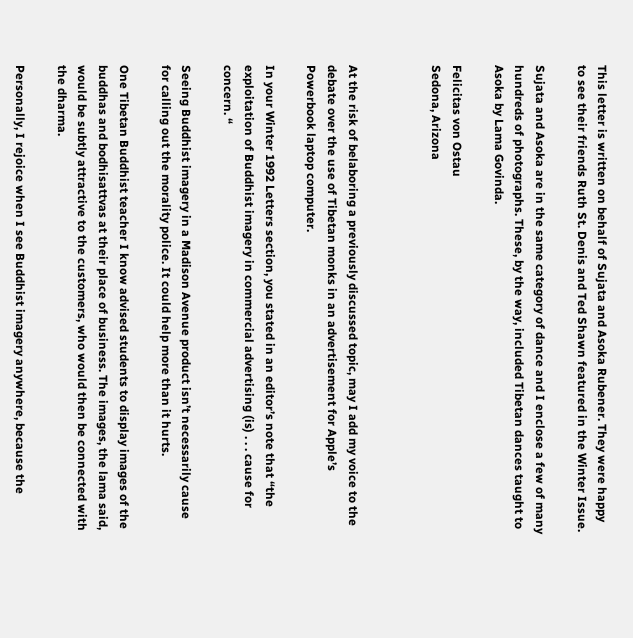This letter is written on behalf of Sujata and Asoka Rubener. They were happy to see their friends Ruth St. Denis and Ted Shawn featured in the Winter Issue.

Sujata and Asoka are in the same category of dance and I enclose a few of many hundreds of photographs. These, by the way, included Tibetan dances taught to Asoka by Lama Govinda.

Felicitas von Ostau
Sedona, Arizona



At the risk of belaboring a previously discussed topic, may I add my voice to the debate over the use of Tibetan monks in an advertisement for Apple’s Powerbook laptop computer.

In your Winter 1992 Letters section, you stated in an editor’s note that “the exploitation of Buddhist imagery in commercial advertising (is) . . . cause for concern. “

Seeing Buddhist imagery in a Madison Avenue product isn’t necessarily cause for calling out the morality police. It could help more than it hurts.

One Tibetan Buddhist teacher I know advised students to display images of the buddhas and bodhisattvas at their place of business. The images, the lama said, would be subtly attractive to the customers, who would then be connected with the dharma.

Personally, I rejoice when I see Buddhist imagery anywhere, because the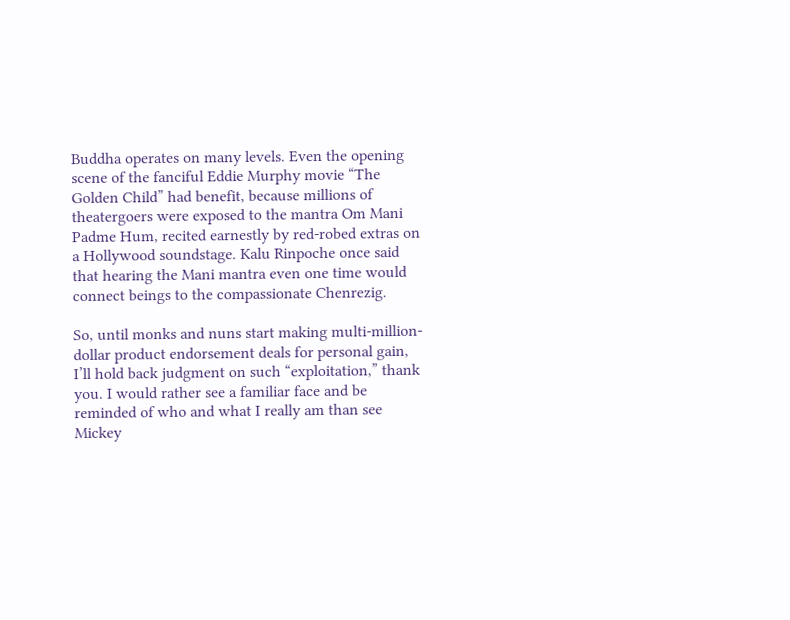Buddha operates on many levels. Even the opening scene of the fanciful Eddie Murphy movie “The Golden Child” had benefit, because millions of theatergoers were exposed to the mantra Om Mani Padme Hum, recited earnestly by red-robed extras on a Hollywood soundstage. Kalu Rinpoche once said that hearing the Mani mantra even one time would connect beings to the compassionate Chenrezig.

So, until monks and nuns start making multi-million-dollar product endorsement deals for personal gain, I’ll hold back judgment on such “exploitation,” thank you. I would rather see a familiar face and be reminded of who and what I really am than see Mickey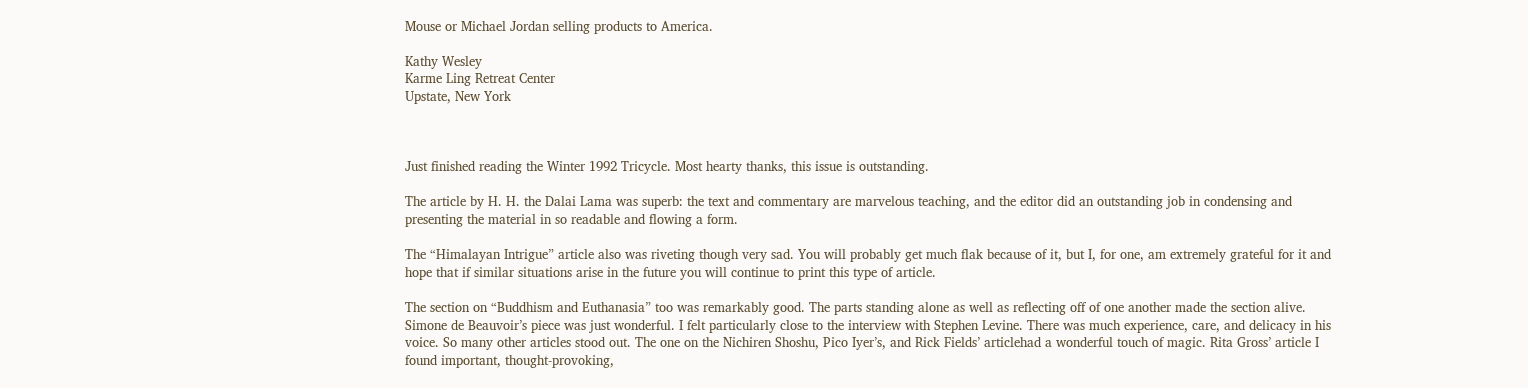Mouse or Michael Jordan selling products to America.

Kathy Wesley
Karme Ling Retreat Center
Upstate, New York



Just finished reading the Winter 1992 Tricycle. Most hearty thanks, this issue is outstanding.

The article by H. H. the Dalai Lama was superb: the text and commentary are marvelous teaching, and the editor did an outstanding job in condensing and presenting the material in so readable and flowing a form.

The “Himalayan Intrigue” article also was riveting though very sad. You will probably get much flak because of it, but I, for one, am extremely grateful for it and hope that if similar situations arise in the future you will continue to print this type of article.

The section on “Buddhism and Euthanasia” too was remarkably good. The parts standing alone as well as reflecting off of one another made the section alive. Simone de Beauvoir’s piece was just wonderful. I felt particularly close to the interview with Stephen Levine. There was much experience, care, and delicacy in his voice. So many other articles stood out. The one on the Nichiren Shoshu, Pico Iyer’s, and Rick Fields’ articlehad a wonderful touch of magic. Rita Gross’ article I found important, thought-provoking,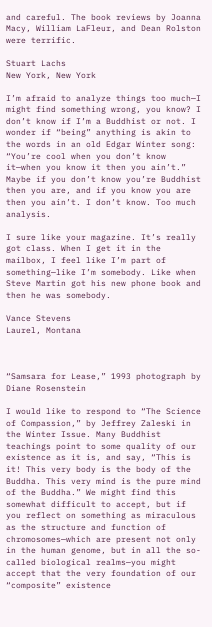and careful. The book reviews by Joanna Macy, William LaFleur, and Dean Rolston were terrific.

Stuart Lachs
New York, New York

I’m afraid to analyze things too much—I might find something wrong, you know? I don’t know if I’m a Buddhist or not. I wonder if “being” anything is akin to the words in an old Edgar Winter song: “You’re cool when you don’t know it—when you know it then you ain’t.” Maybe if you don’t know you’re Buddhist then you are, and if you know you are then you ain’t. I don’t know. Too much analysis.

I sure like your magazine. It’s really got class. When I get it in the mailbox, I feel like I’m part of something—like I’m somebody. Like when Steve Martin got his new phone book and then he was somebody.

Vance Stevens
Laurel, Montana



“Samsara for Lease,” 1993 photograph by Diane Rosenstein

I would like to respond to “The Science of Compassion,” by Jeffrey Zaleski in the Winter Issue. Many Buddhist teachings point to some quality of our existence as it is, and say, “This is it! This very body is the body of the Buddha. This very mind is the pure mind of the Buddha.” We might find this somewhat difficult to accept, but if you reflect on something as miraculous as the structure and function of chromosomes—which are present not only in the human genome, but in all the so-called biological realms—you might accept that the very foundation of our “composite” existence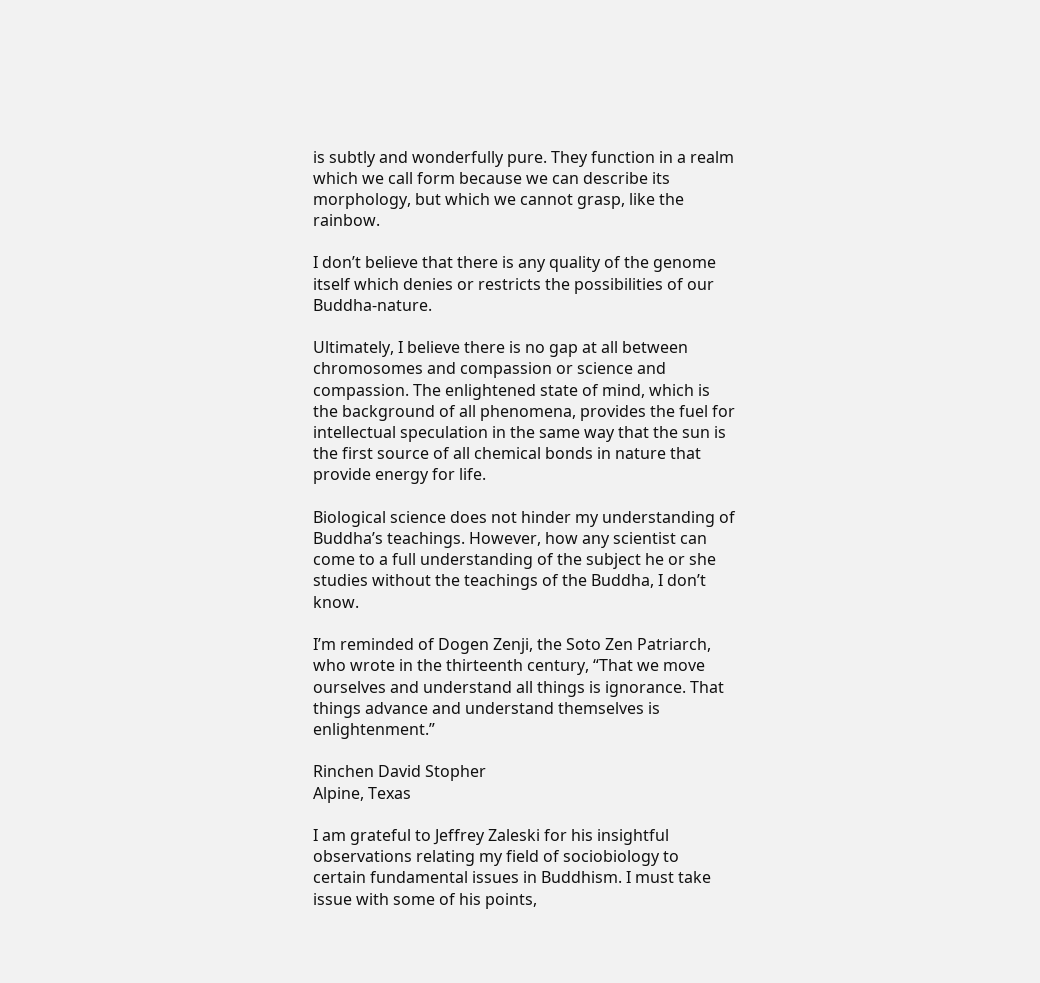is subtly and wonderfully pure. They function in a realm which we call form because we can describe its morphology, but which we cannot grasp, like the rainbow.

I don’t believe that there is any quality of the genome itself which denies or restricts the possibilities of our Buddha-nature.

Ultimately, I believe there is no gap at all between chromosomes and compassion or science and compassion. The enlightened state of mind, which is the background of all phenomena, provides the fuel for intellectual speculation in the same way that the sun is the first source of all chemical bonds in nature that provide energy for life.

Biological science does not hinder my understanding of Buddha’s teachings. However, how any scientist can come to a full understanding of the subject he or she studies without the teachings of the Buddha, I don’t know.

I’m reminded of Dogen Zenji, the Soto Zen Patriarch, who wrote in the thirteenth century, “That we move ourselves and understand all things is ignorance. That things advance and understand themselves is enlightenment.”

Rinchen David Stopher
Alpine, Texas

I am grateful to Jeffrey Zaleski for his insightful observations relating my field of sociobiology to certain fundamental issues in Buddhism. I must take issue with some of his points,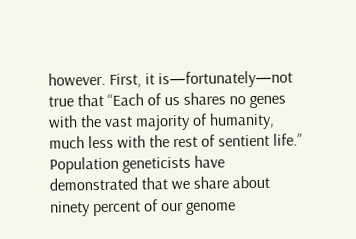however. First, it is—fortunately—not true that “Each of us shares no genes with the vast majority of humanity, much less with the rest of sentient life.” Population geneticists have demonstrated that we share about ninety percent of our genome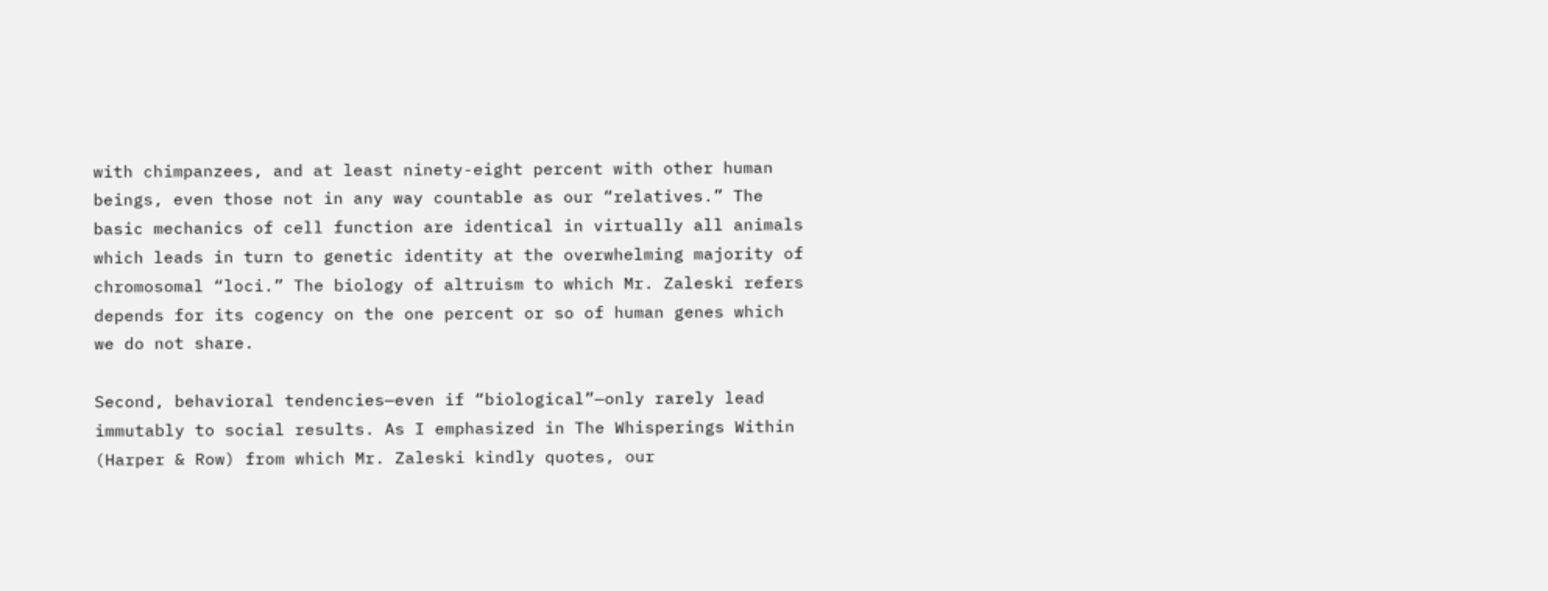with chimpanzees, and at least ninety-eight percent with other human beings, even those not in any way countable as our “relatives.” The basic mechanics of cell function are identical in virtually all animals which leads in turn to genetic identity at the overwhelming majority of chromosomal “loci.” The biology of altruism to which Mr. Zaleski refers depends for its cogency on the one percent or so of human genes which we do not share.

Second, behavioral tendencies—even if “biological”—only rarely lead immutably to social results. As I emphasized in The Whisperings Within (Harper & Row) from which Mr. Zaleski kindly quotes, our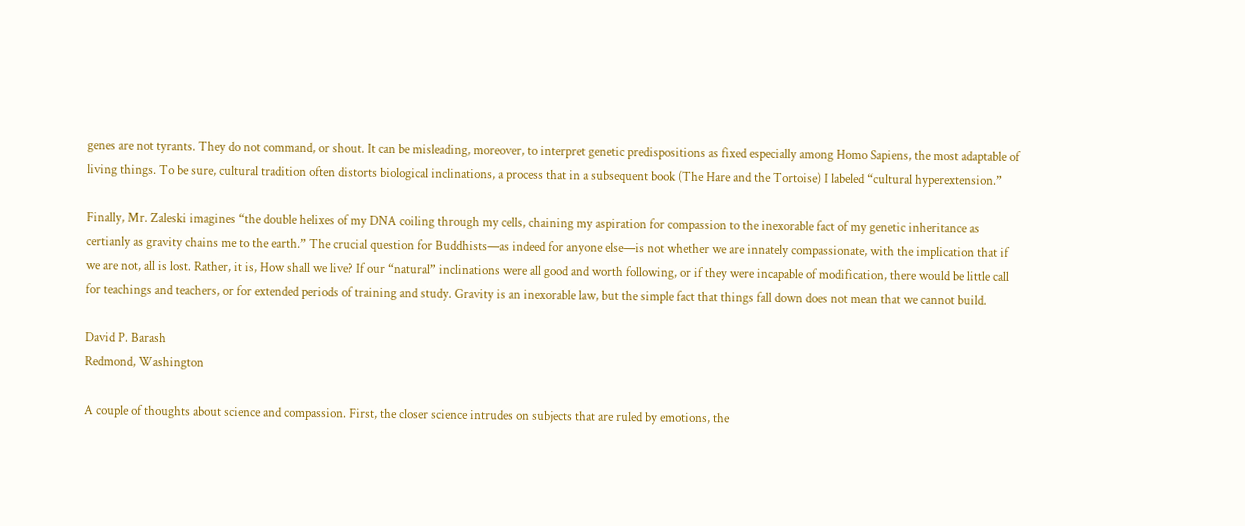genes are not tyrants. They do not command, or shout. It can be misleading, moreover, to interpret genetic predispositions as fixed especially among Homo Sapiens, the most adaptable of living things. To be sure, cultural tradition often distorts biological inclinations, a process that in a subsequent book (The Hare and the Tortoise) I labeled “cultural hyperextension.”

Finally, Mr. Zaleski imagines “the double helixes of my DNA coiling through my cells, chaining my aspiration for compassion to the inexorable fact of my genetic inheritance as certianly as gravity chains me to the earth.” The crucial question for Buddhists—as indeed for anyone else—is not whether we are innately compassionate, with the implication that if we are not, all is lost. Rather, it is, How shall we live? If our “natural” inclinations were all good and worth following, or if they were incapable of modification, there would be little call for teachings and teachers, or for extended periods of training and study. Gravity is an inexorable law, but the simple fact that things fall down does not mean that we cannot build.

David P. Barash
Redmond, Washington

A couple of thoughts about science and compassion. First, the closer science intrudes on subjects that are ruled by emotions, the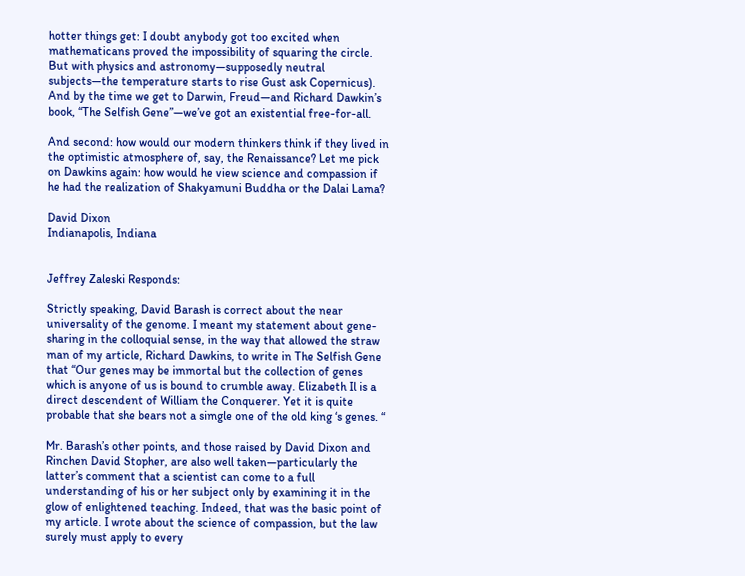hotter things get: I doubt anybody got too excited when mathematicans proved the impossibility of squaring the circle. But with physics and astronomy—supposedly neutral subjects—the temperature starts to rise Gust ask Copernicus). And by the time we get to Darwin, Freud—and Richard Dawkin’s book, “The Selfish Gene”—we’ve got an existential free-for-all.

And second: how would our modern thinkers think if they lived in the optimistic atmosphere of, say, the Renaissance? Let me pick on Dawkins again: how would he view science and compassion if he had the realization of Shakyamuni Buddha or the Dalai Lama?

David Dixon
Indianapolis, Indiana


Jeffrey Zaleski Responds:

Strictly speaking, David Barash is correct about the near universality of the genome. I meant my statement about gene-sharing in the colloquial sense, in the way that allowed the straw man of my article, Richard Dawkins, to write in The Selfish Gene that “Our genes may be immortal but the collection of genes which is anyone of us is bound to crumble away. Elizabeth Il is a direct descendent of William the Conquerer. Yet it is quite probable that she bears not a simgle one of the old king ‘s genes. “

Mr. Barash’s other points, and those raised by David Dixon and Rinchen David Stopher, are also well taken—particularly the latter’s comment that a scientist can come to a full understanding of his or her subject only by examining it in the glow of enlightened teaching. Indeed, that was the basic point of my article. I wrote about the science of compassion, but the law surely must apply to every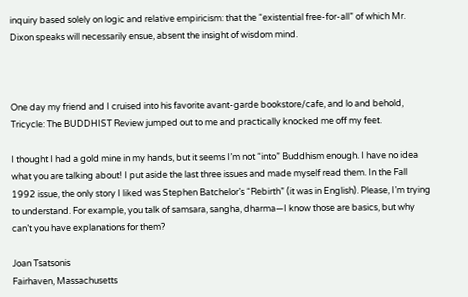inquiry based solely on logic and relative empiricism: that the “existential free-for-all” of which Mr. Dixon speaks will necessarily ensue, absent the insight of wisdom mind.



One day my friend and I cruised into his favorite avant-garde bookstore/cafe, and lo and behold, Tricycle: The BUDDHIST Review jumped out to me and practically knocked me off my feet.

I thought I had a gold mine in my hands, but it seems I’m not “into” Buddhism enough. I have no idea what you are talking about! I put aside the last three issues and made myself read them. In the Fall 1992 issue, the only story I liked was Stephen Batchelor’s “Rebirth” (it was in English). Please, I’m trying to understand. For example, you talk of samsara, sangha, dharma—I know those are basics, but why can’t you have explanations for them?

Joan Tsatsonis
Fairhaven, Massachusetts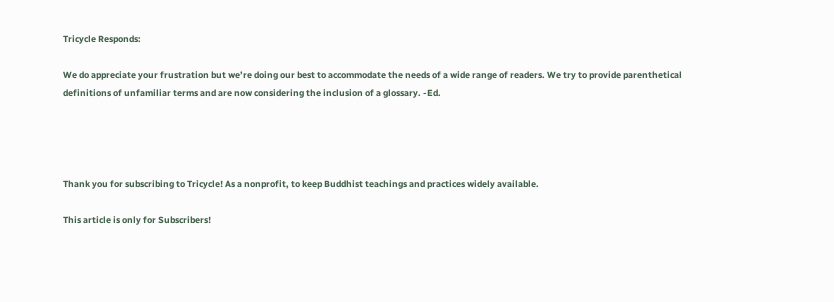Tricycle Responds:

We do appreciate your frustration but we’re doing our best to accommodate the needs of a wide range of readers. We try to provide parenthetical definitions of unfamiliar terms and are now considering the inclusion of a glossary. -Ed.




Thank you for subscribing to Tricycle! As a nonprofit, to keep Buddhist teachings and practices widely available.

This article is only for Subscribers!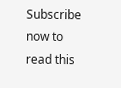Subscribe now to read this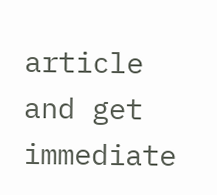article and get immediate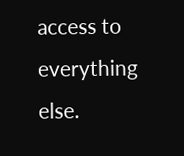access to everything else.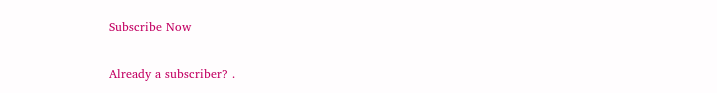Subscribe Now

Already a subscriber? .